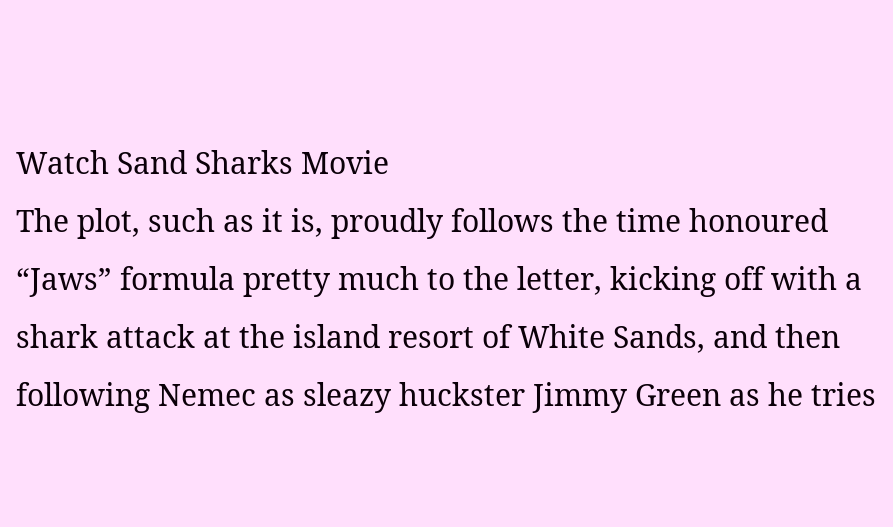Watch Sand Sharks Movie
The plot, such as it is, proudly follows the time honoured “Jaws” formula pretty much to the letter, kicking off with a shark attack at the island resort of White Sands, and then following Nemec as sleazy huckster Jimmy Green as he tries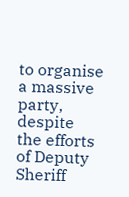to organise a massive party, despite the efforts of Deputy Sheriff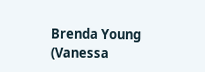Brenda Young (Vanessa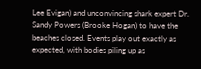Lee Evigan) and unconvincing shark expert Dr. Sandy Powers (Brooke Hogan) to have the beaches closed. Events play out exactly as expected, with bodies piling up as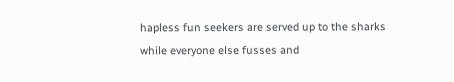hapless fun seekers are served up to the sharks while everyone else fusses and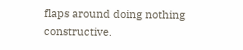flaps around doing nothing constructive.